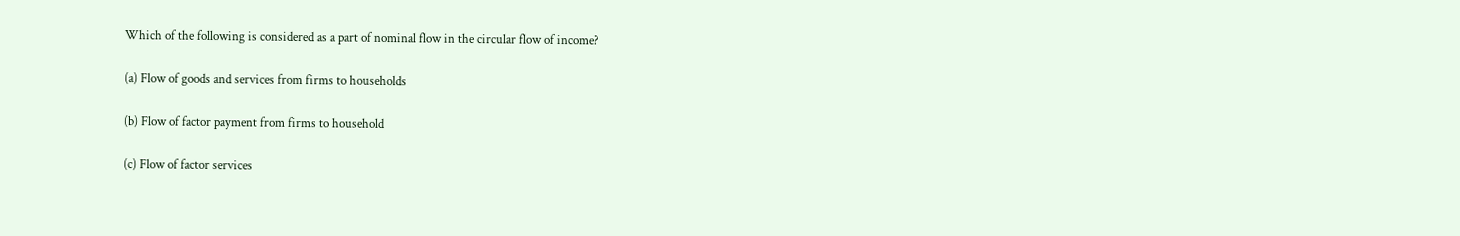Which of the following is considered as a part of nominal flow in the circular flow of income?

(a) Flow of goods and services from firms to households

(b) Flow of factor payment from firms to household

(c) Flow of factor services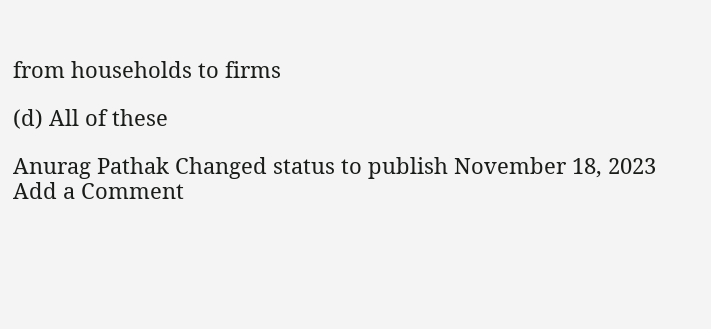from households to firms

(d) All of these

Anurag Pathak Changed status to publish November 18, 2023
Add a Comment